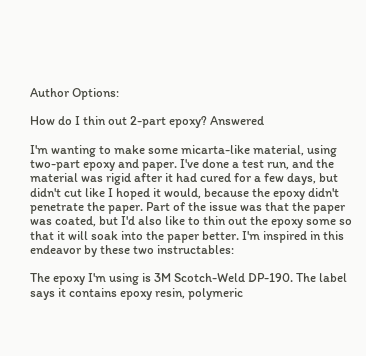Author Options:

How do I thin out 2-part epoxy? Answered

I'm wanting to make some micarta-like material, using two-part epoxy and paper. I've done a test run, and the material was rigid after it had cured for a few days, but didn't cut like I hoped it would, because the epoxy didn't penetrate the paper. Part of the issue was that the paper was coated, but I'd also like to thin out the epoxy some so that it will soak into the paper better. I'm inspired in this endeavor by these two instructables:

The epoxy I'm using is 3M Scotch-Weld DP-190. The label says it contains epoxy resin, polymeric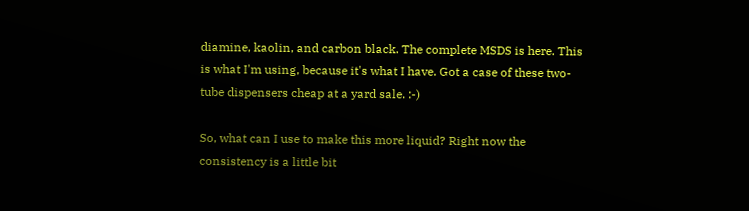diamine, kaolin, and carbon black. The complete MSDS is here. This is what I'm using, because it's what I have. Got a case of these two-tube dispensers cheap at a yard sale. :-)

So, what can I use to make this more liquid? Right now the consistency is a little bit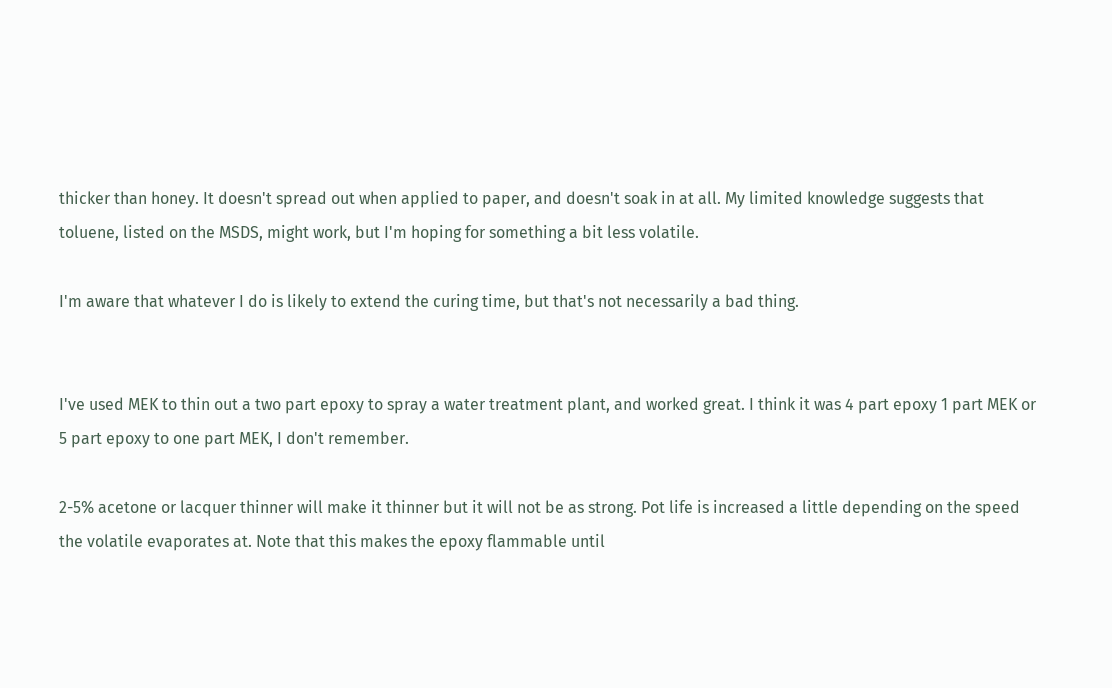thicker than honey. It doesn't spread out when applied to paper, and doesn't soak in at all. My limited knowledge suggests that toluene, listed on the MSDS, might work, but I'm hoping for something a bit less volatile.

I'm aware that whatever I do is likely to extend the curing time, but that's not necessarily a bad thing.


I've used MEK to thin out a two part epoxy to spray a water treatment plant, and worked great. I think it was 4 part epoxy 1 part MEK or 5 part epoxy to one part MEK, I don't remember.

2-5% acetone or lacquer thinner will make it thinner but it will not be as strong. Pot life is increased a little depending on the speed the volatile evaporates at. Note that this makes the epoxy flammable until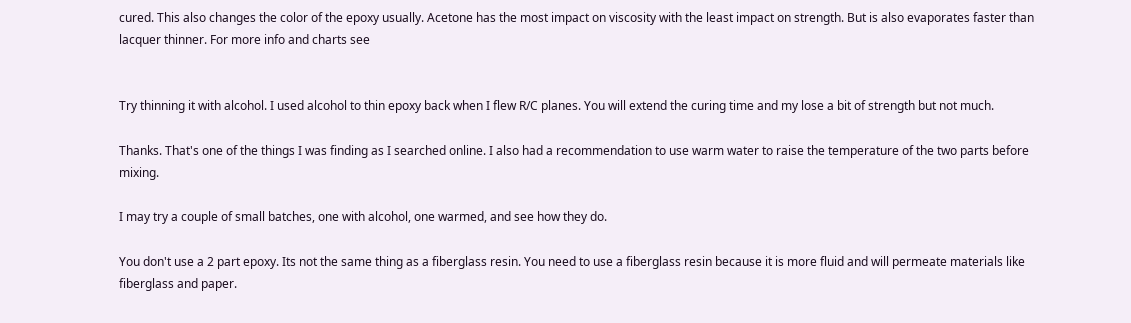cured. This also changes the color of the epoxy usually. Acetone has the most impact on viscosity with the least impact on strength. But is also evaporates faster than lacquer thinner. For more info and charts see


Try thinning it with alcohol. I used alcohol to thin epoxy back when I flew R/C planes. You will extend the curing time and my lose a bit of strength but not much.

Thanks. That's one of the things I was finding as I searched online. I also had a recommendation to use warm water to raise the temperature of the two parts before mixing.

I may try a couple of small batches, one with alcohol, one warmed, and see how they do.

You don't use a 2 part epoxy. Its not the same thing as a fiberglass resin. You need to use a fiberglass resin because it is more fluid and will permeate materials like fiberglass and paper.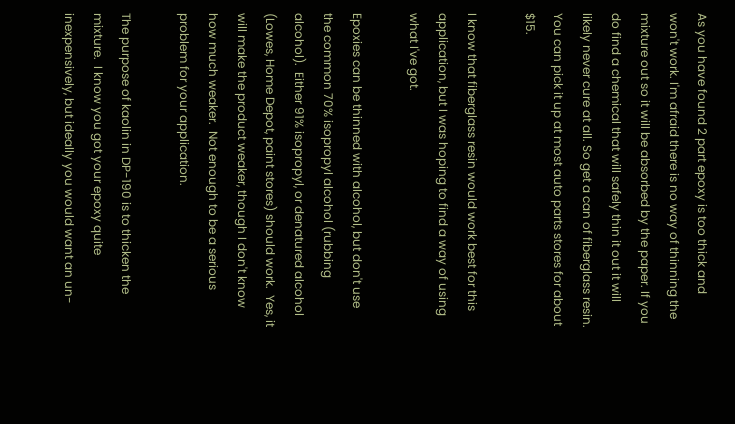As you have found 2 part epoxy is too thick and won't work. I'm afraid there is no way of thinning the mixture out so it will be absorbed by the paper. If you do find a chemical that will safely thin it out it will likely never cure at all. So get a can of fiberglass resin. You can pick it up at most auto parts stores for about $15.

I know that fiberglass resin would work best for this application, but I was hoping to find a way of using what I've got.

Epoxies can be thinned with alcohol, but don't use the common 70% isopropyl alcohol (rubbing alcohol).  Either 91% isopropyl, or denatured alcohol (Lowes, Home Depot, paint stores) should work.  Yes, it will make the product weaker, though I don't know how much weaker.  Not enough to be a serious problem for your application.

The purpose of kaolin in DP-190 is to thicken the mixture.  I know you got your epoxy quite inexpensively, but ideally you would want an un-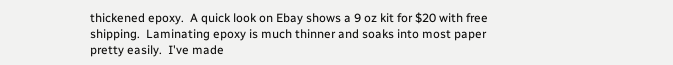thickened epoxy.  A quick look on Ebay shows a 9 oz kit for $20 with free shipping.  Laminating epoxy is much thinner and soaks into most paper pretty easily.  I've made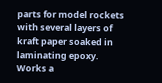parts for model rockets with several layers of kraft paper soaked in laminating epoxy.  Works a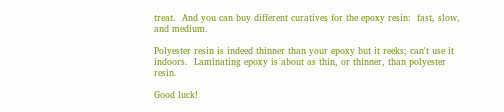treat.  And you can buy different curatives for the epoxy resin:  fast, slow, and medium.

Polyester resin is indeed thinner than your epoxy but it reeks; can't use it indoors.  Laminating epoxy is about as thin, or thinner, than polyester resin.

Good luck!